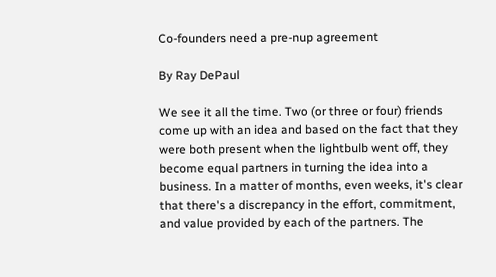Co-founders need a pre-nup agreement

By Ray DePaul

We see it all the time. Two (or three or four) friends come up with an idea and based on the fact that they were both present when the lightbulb went off, they become equal partners in turning the idea into a business. In a matter of months, even weeks, it's clear that there's a discrepancy in the effort, commitment, and value provided by each of the partners. The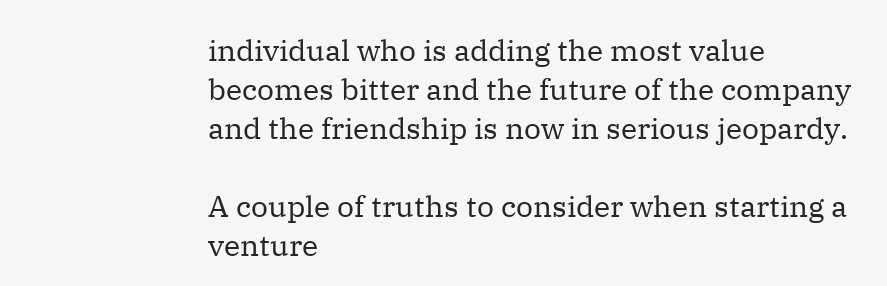individual who is adding the most value becomes bitter and the future of the company and the friendship is now in serious jeopardy.

A couple of truths to consider when starting a venture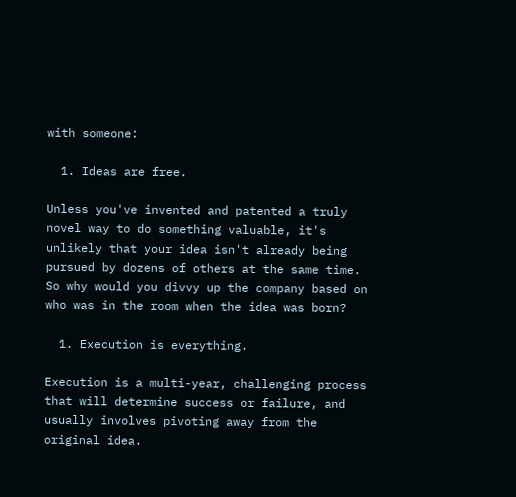with someone:

  1. Ideas are free.

Unless you've invented and patented a truly novel way to do something valuable, it's unlikely that your idea isn't already being pursued by dozens of others at the same time. So why would you divvy up the company based on who was in the room when the idea was born?

  1. Execution is everything.

Execution is a multi-year, challenging process that will determine success or failure, and usually involves pivoting away from the original idea.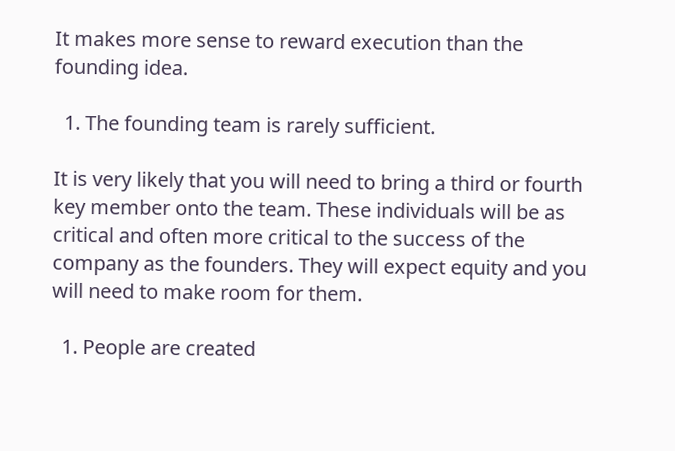It makes more sense to reward execution than the founding idea.

  1. The founding team is rarely sufficient.

It is very likely that you will need to bring a third or fourth key member onto the team. These individuals will be as critical and often more critical to the success of the company as the founders. They will expect equity and you will need to make room for them.

  1. People are created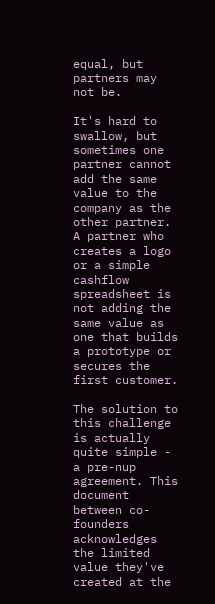equal, but partners may not be.

It's hard to swallow, but sometimes one partner cannot add the same value to the company as the other partner. A partner who creates a logo or a simple cashflow spreadsheet is not adding the same value as one that builds a prototype or secures the first customer.

The solution to this challenge is actually quite simple - a pre-nup agreement. This document between co-founders acknowledges the limited value they've created at the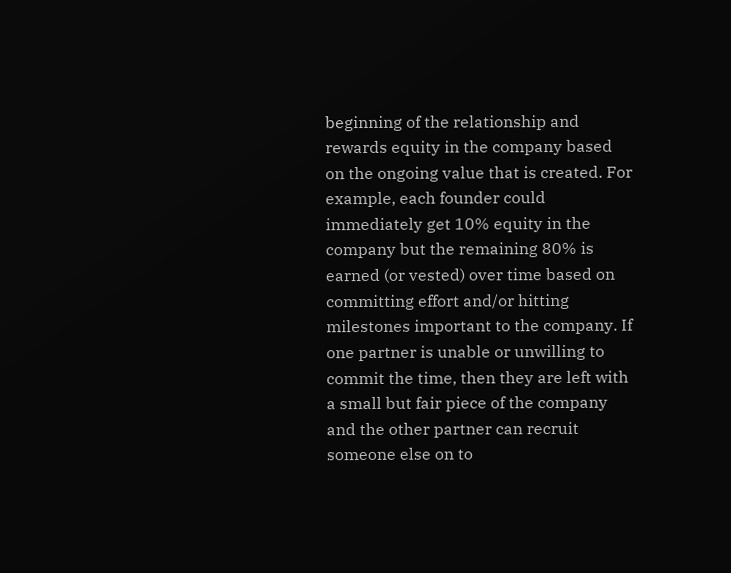beginning of the relationship and rewards equity in the company based on the ongoing value that is created. For example, each founder could immediately get 10% equity in the company but the remaining 80% is earned (or vested) over time based on committing effort and/or hitting milestones important to the company. If one partner is unable or unwilling to commit the time, then they are left with a small but fair piece of the company and the other partner can recruit someone else on to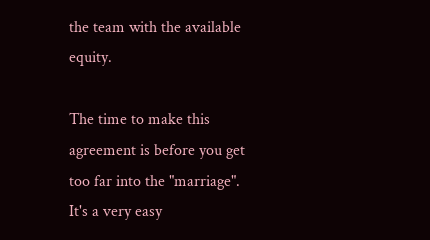the team with the available equity.

The time to make this agreement is before you get too far into the "marriage". It's a very easy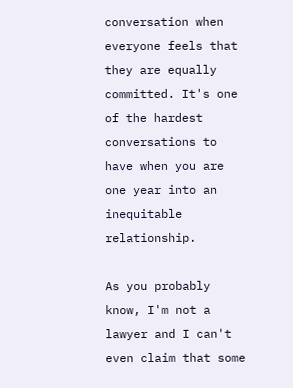conversation when everyone feels that they are equally committed. It's one of the hardest conversations to have when you are one year into an inequitable relationship.

As you probably know, I'm not a lawyer and I can't even claim that some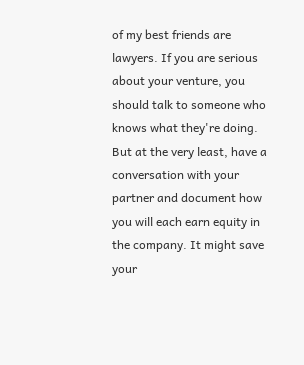of my best friends are lawyers. If you are serious about your venture, you should talk to someone who knows what they're doing. But at the very least, have a conversation with your partner and document how you will each earn equity in the company. It might save your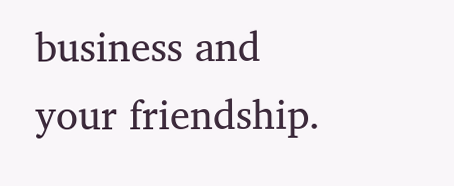business and your friendship.